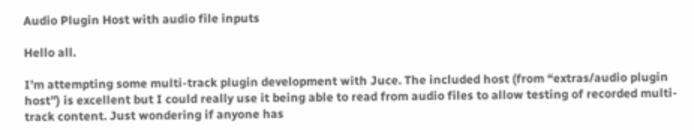Audio Plugin Host with audio file inputs

Hello all.

I’m attempting some multi-track plugin development with Juce. The included host (from “extras/audio plugin host”) is excellent but I could really use it being able to read from audio files to allow testing of recorded multi-track content. Just wondering if anyone has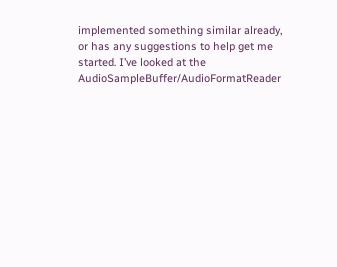implemented something similar already, or has any suggestions to help get me started. I’ve looked at the AudioSampleBuffer/AudioFormatReader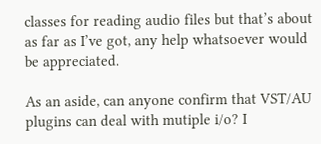classes for reading audio files but that’s about as far as I’ve got, any help whatsoever would be appreciated.

As an aside, can anyone confirm that VST/AU plugins can deal with mutiple i/o? I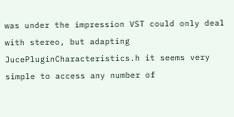was under the impression VST could only deal with stereo, but adapting JucePluginCharacteristics.h it seems very simple to access any number of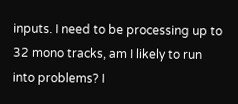inputs. I need to be processing up to 32 mono tracks, am I likely to run into problems? I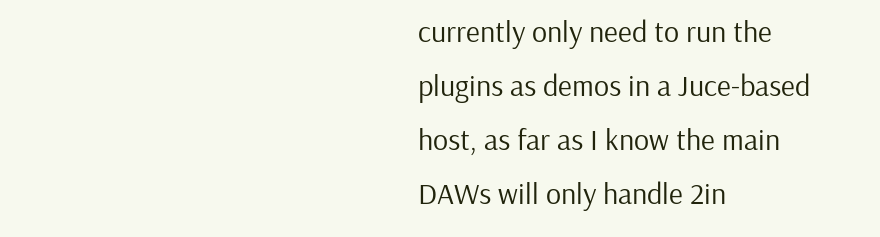currently only need to run the plugins as demos in a Juce-based host, as far as I know the main DAWs will only handle 2in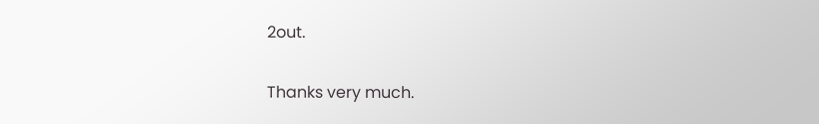2out.

Thanks very much.